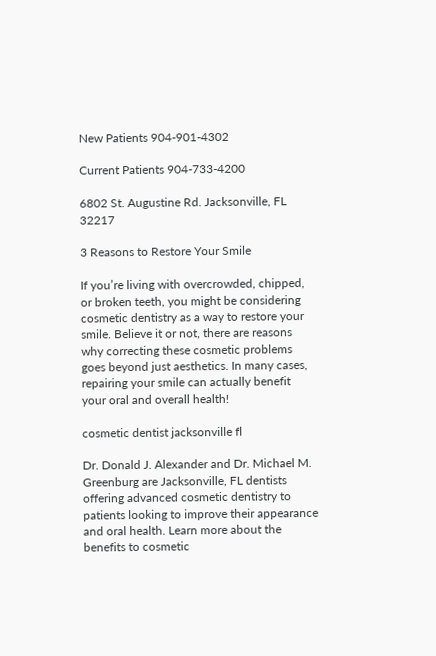New Patients 904-901-4302

Current Patients 904-733-4200

6802 St. Augustine Rd. Jacksonville, FL 32217

3 Reasons to Restore Your Smile

If you’re living with overcrowded, chipped, or broken teeth, you might be considering cosmetic dentistry as a way to restore your smile. Believe it or not, there are reasons why correcting these cosmetic problems goes beyond just aesthetics. In many cases, repairing your smile can actually benefit your oral and overall health!

cosmetic dentist jacksonville fl

Dr. Donald J. Alexander and Dr. Michael M. Greenburg are Jacksonville, FL dentists offering advanced cosmetic dentistry to patients looking to improve their appearance and oral health. Learn more about the benefits to cosmetic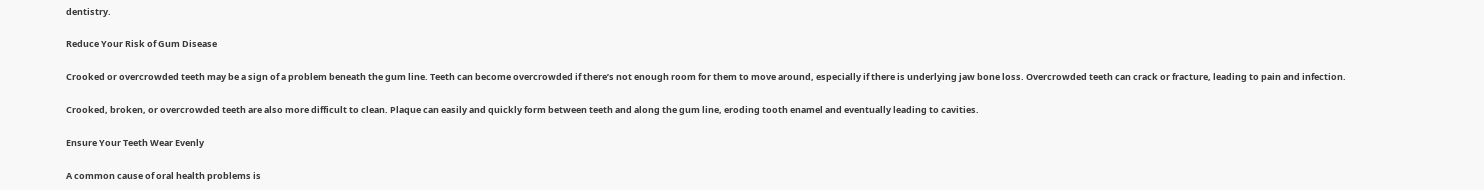dentistry.

Reduce Your Risk of Gum Disease

Crooked or overcrowded teeth may be a sign of a problem beneath the gum line. Teeth can become overcrowded if there’s not enough room for them to move around, especially if there is underlying jaw bone loss. Overcrowded teeth can crack or fracture, leading to pain and infection.

Crooked, broken, or overcrowded teeth are also more difficult to clean. Plaque can easily and quickly form between teeth and along the gum line, eroding tooth enamel and eventually leading to cavities.

Ensure Your Teeth Wear Evenly

A common cause of oral health problems is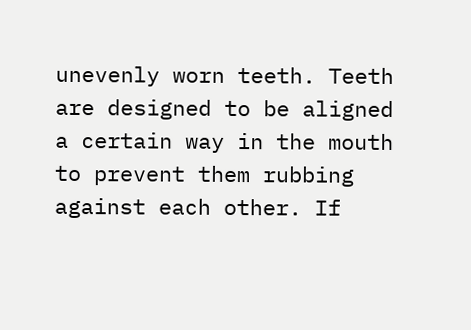unevenly worn teeth. Teeth are designed to be aligned a certain way in the mouth to prevent them rubbing against each other. If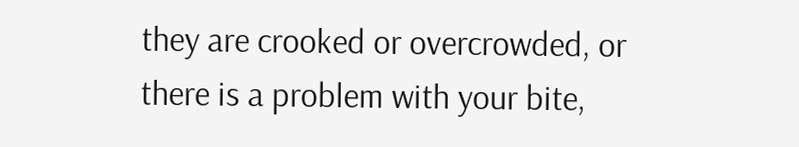they are crooked or overcrowded, or there is a problem with your bite,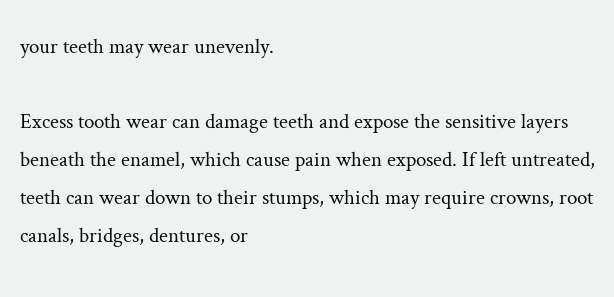your teeth may wear unevenly.

Excess tooth wear can damage teeth and expose the sensitive layers beneath the enamel, which cause pain when exposed. If left untreated, teeth can wear down to their stumps, which may require crowns, root canals, bridges, dentures, or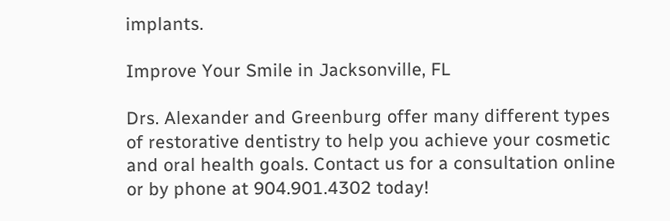implants.

Improve Your Smile in Jacksonville, FL

Drs. Alexander and Greenburg offer many different types of restorative dentistry to help you achieve your cosmetic and oral health goals. Contact us for a consultation online or by phone at 904.901.4302 today!